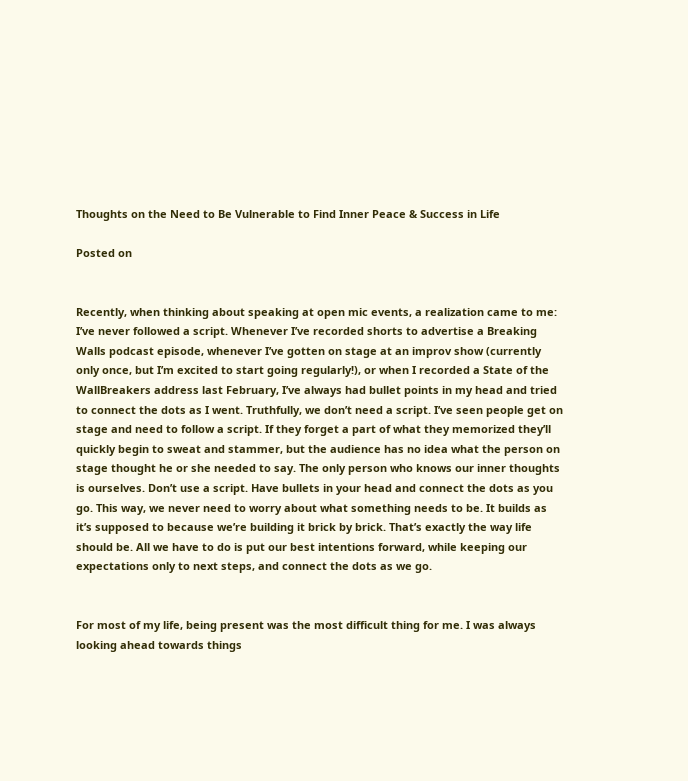Thoughts on the Need to Be Vulnerable to Find Inner Peace & Success in Life

Posted on


Recently, when thinking about speaking at open mic events, a realization came to me: I’ve never followed a script. Whenever I’ve recorded shorts to advertise a Breaking Walls podcast episode, whenever I’ve gotten on stage at an improv show (currently only once, but I’m excited to start going regularly!), or when I recorded a State of the WallBreakers address last February, I’ve always had bullet points in my head and tried to connect the dots as I went. Truthfully, we don’t need a script. I’ve seen people get on stage and need to follow a script. If they forget a part of what they memorized they’ll quickly begin to sweat and stammer, but the audience has no idea what the person on stage thought he or she needed to say. The only person who knows our inner thoughts is ourselves. Don’t use a script. Have bullets in your head and connect the dots as you go. This way, we never need to worry about what something needs to be. It builds as it’s supposed to because we’re building it brick by brick. That’s exactly the way life should be. All we have to do is put our best intentions forward, while keeping our expectations only to next steps, and connect the dots as we go.


For most of my life, being present was the most difficult thing for me. I was always looking ahead towards things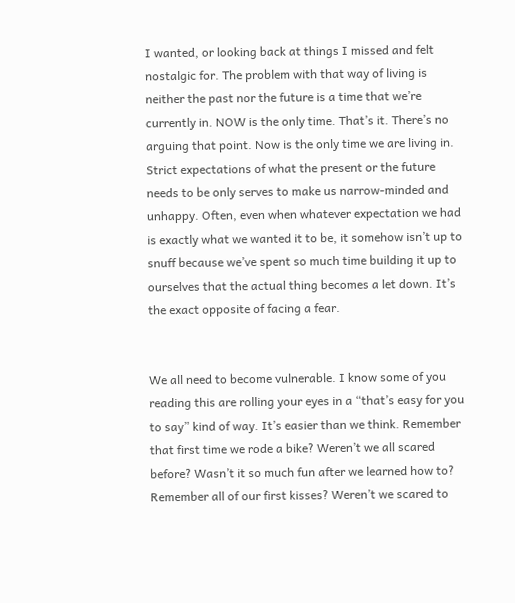I wanted, or looking back at things I missed and felt nostalgic for. The problem with that way of living is neither the past nor the future is a time that we’re currently in. NOW is the only time. That’s it. There’s no arguing that point. Now is the only time we are living in. Strict expectations of what the present or the future needs to be only serves to make us narrow-minded and unhappy. Often, even when whatever expectation we had is exactly what we wanted it to be, it somehow isn’t up to snuff because we’ve spent so much time building it up to ourselves that the actual thing becomes a let down. It’s the exact opposite of facing a fear.


We all need to become vulnerable. I know some of you reading this are rolling your eyes in a “that’s easy for you to say” kind of way. It’s easier than we think. Remember that first time we rode a bike? Weren’t we all scared before? Wasn’t it so much fun after we learned how to? Remember all of our first kisses? Weren’t we scared to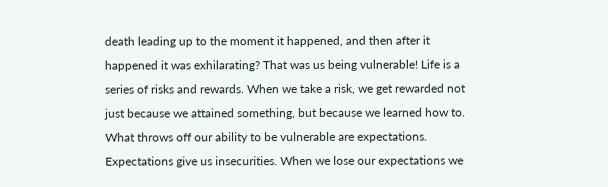death leading up to the moment it happened, and then after it happened it was exhilarating? That was us being vulnerable! Life is a series of risks and rewards. When we take a risk, we get rewarded not just because we attained something, but because we learned how to. What throws off our ability to be vulnerable are expectations. Expectations give us insecurities. When we lose our expectations we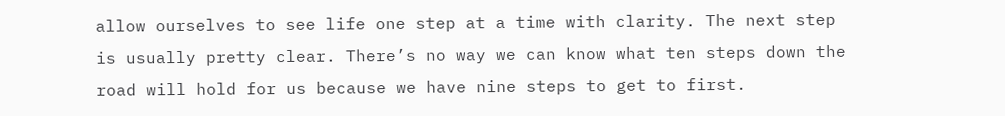allow ourselves to see life one step at a time with clarity. The next step is usually pretty clear. There’s no way we can know what ten steps down the road will hold for us because we have nine steps to get to first.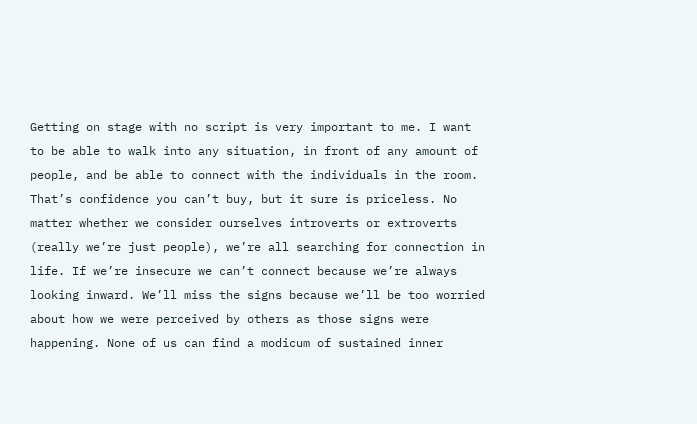Getting on stage with no script is very important to me. I want to be able to walk into any situation, in front of any amount of people, and be able to connect with the individuals in the room. That’s confidence you can’t buy, but it sure is priceless. No matter whether we consider ourselves introverts or extroverts (really we’re just people), we’re all searching for connection in life. If we’re insecure we can’t connect because we’re always looking inward. We’ll miss the signs because we’ll be too worried about how we were perceived by others as those signs were happening. None of us can find a modicum of sustained inner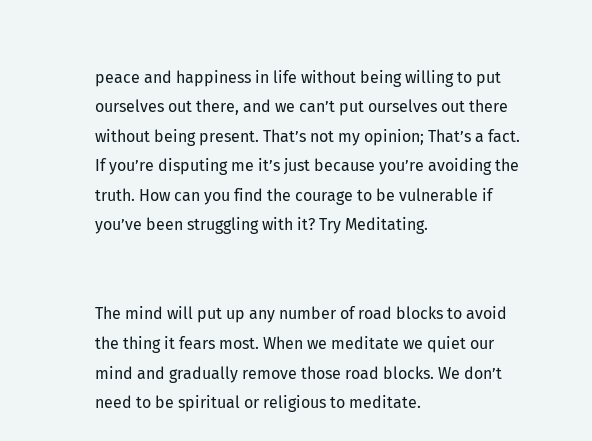peace and happiness in life without being willing to put ourselves out there, and we can’t put ourselves out there without being present. That’s not my opinion; That’s a fact. If you’re disputing me it’s just because you’re avoiding the truth. How can you find the courage to be vulnerable if you’ve been struggling with it? Try Meditating.


The mind will put up any number of road blocks to avoid the thing it fears most. When we meditate we quiet our mind and gradually remove those road blocks. We don’t need to be spiritual or religious to meditate.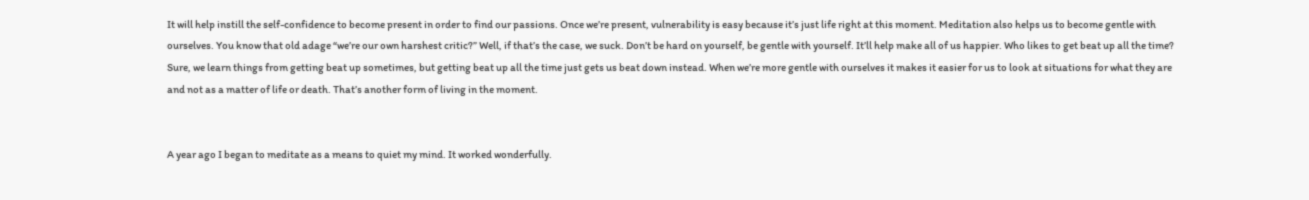It will help instill the self-confidence to become present in order to find our passions. Once we’re present, vulnerability is easy because it’s just life right at this moment. Meditation also helps us to become gentle with ourselves. You know that old adage “we’re our own harshest critic?” Well, if that’s the case, we suck. Don’t be hard on yourself, be gentle with yourself. It’ll help make all of us happier. Who likes to get beat up all the time? Sure, we learn things from getting beat up sometimes, but getting beat up all the time just gets us beat down instead. When we’re more gentle with ourselves it makes it easier for us to look at situations for what they are and not as a matter of life or death. That’s another form of living in the moment.


A year ago I began to meditate as a means to quiet my mind. It worked wonderfully.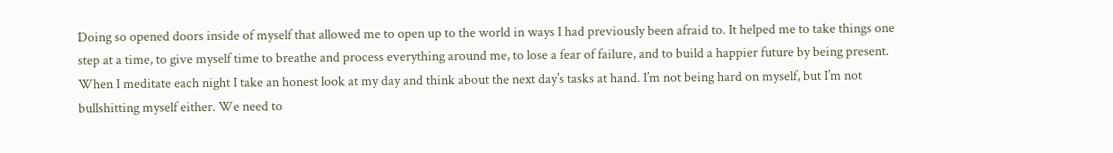Doing so opened doors inside of myself that allowed me to open up to the world in ways I had previously been afraid to. It helped me to take things one step at a time, to give myself time to breathe and process everything around me, to lose a fear of failure, and to build a happier future by being present. When I meditate each night I take an honest look at my day and think about the next day’s tasks at hand. I’m not being hard on myself, but I’m not bullshitting myself either. We need to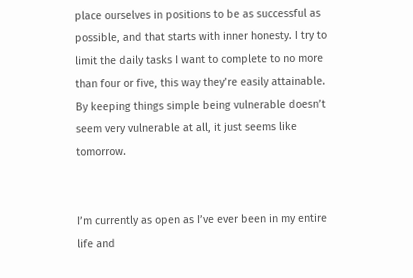place ourselves in positions to be as successful as possible, and that starts with inner honesty. I try to limit the daily tasks I want to complete to no more than four or five, this way they’re easily attainable. By keeping things simple being vulnerable doesn’t seem very vulnerable at all, it just seems like tomorrow.


I’m currently as open as I’ve ever been in my entire life and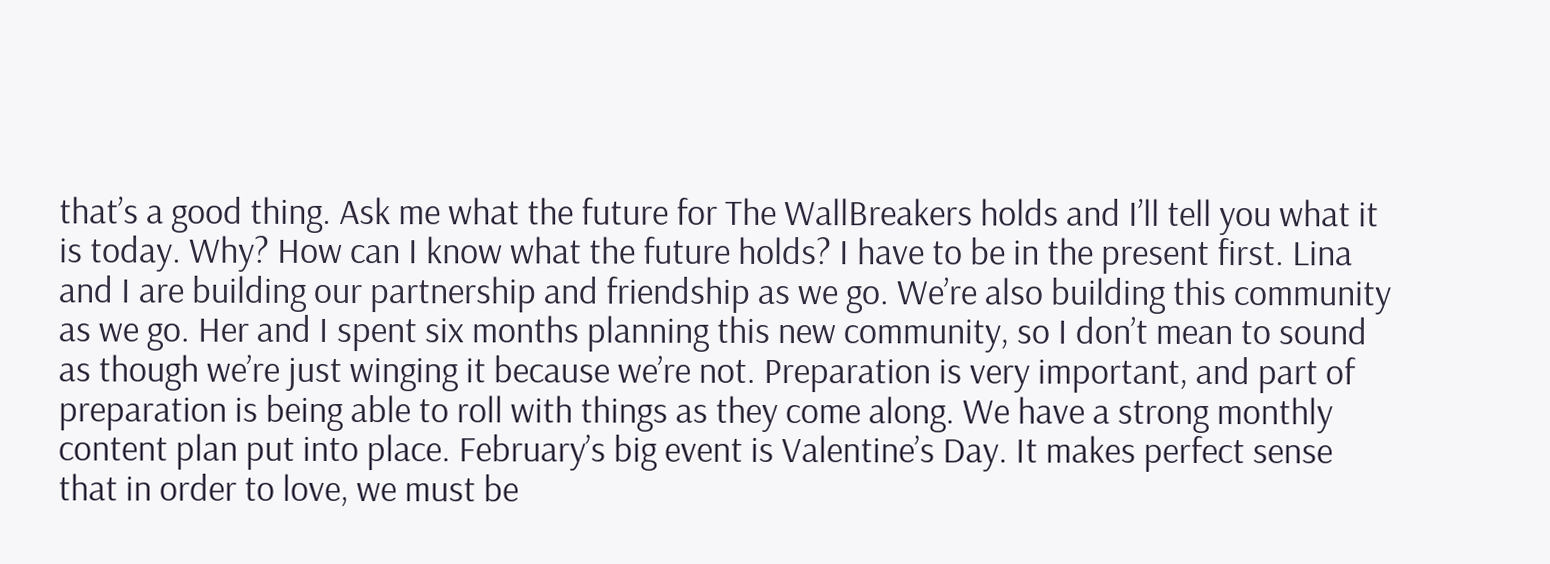that’s a good thing. Ask me what the future for The WallBreakers holds and I’ll tell you what it is today. Why? How can I know what the future holds? I have to be in the present first. Lina and I are building our partnership and friendship as we go. We’re also building this community as we go. Her and I spent six months planning this new community, so I don’t mean to sound as though we’re just winging it because we’re not. Preparation is very important, and part of preparation is being able to roll with things as they come along. We have a strong monthly content plan put into place. February’s big event is Valentine’s Day. It makes perfect sense that in order to love, we must be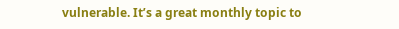vulnerable. It’s a great monthly topic to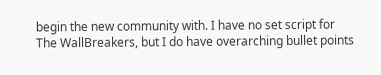begin the new community with. I have no set script for The WallBreakers, but I do have overarching bullet points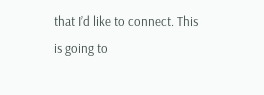that I’d like to connect. This is going to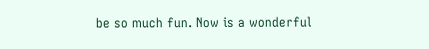be so much fun. Now is a wonderful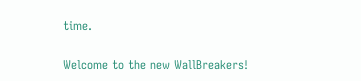time.


Welcome to the new WallBreakers!